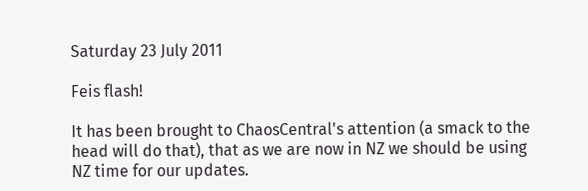Saturday 23 July 2011

Feis flash!

It has been brought to ChaosCentral's attention (a smack to the head will do that), that as we are now in NZ we should be using NZ time for our updates.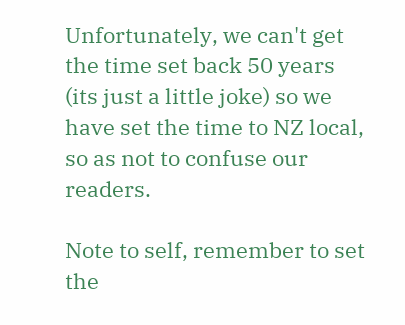Unfortunately, we can't get the time set back 50 years (its just a little joke) so we have set the time to NZ local, so as not to confuse our readers.

Note to self, remember to set the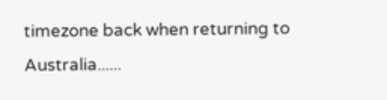timezone back when returning to Australia......